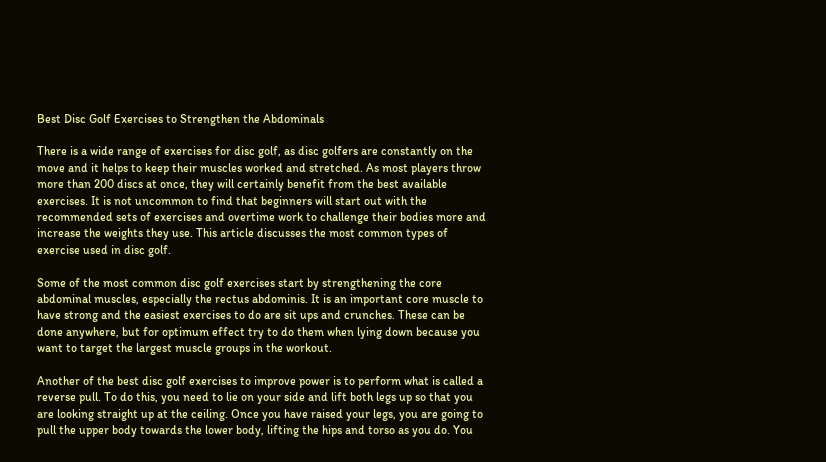Best Disc Golf Exercises to Strengthen the Abdominals

There is a wide range of exercises for disc golf, as disc golfers are constantly on the move and it helps to keep their muscles worked and stretched. As most players throw more than 200 discs at once, they will certainly benefit from the best available exercises. It is not uncommon to find that beginners will start out with the recommended sets of exercises and overtime work to challenge their bodies more and increase the weights they use. This article discusses the most common types of exercise used in disc golf.

Some of the most common disc golf exercises start by strengthening the core abdominal muscles, especially the rectus abdominis. It is an important core muscle to have strong and the easiest exercises to do are sit ups and crunches. These can be done anywhere, but for optimum effect try to do them when lying down because you want to target the largest muscle groups in the workout.

Another of the best disc golf exercises to improve power is to perform what is called a reverse pull. To do this, you need to lie on your side and lift both legs up so that you are looking straight up at the ceiling. Once you have raised your legs, you are going to pull the upper body towards the lower body, lifting the hips and torso as you do. You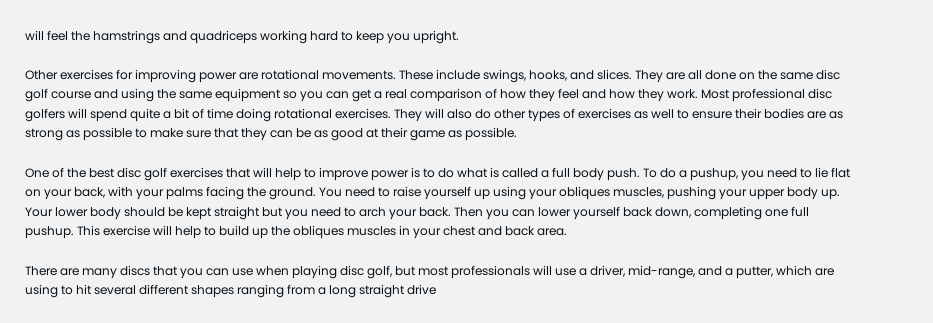will feel the hamstrings and quadriceps working hard to keep you upright.

Other exercises for improving power are rotational movements. These include swings, hooks, and slices. They are all done on the same disc golf course and using the same equipment so you can get a real comparison of how they feel and how they work. Most professional disc golfers will spend quite a bit of time doing rotational exercises. They will also do other types of exercises as well to ensure their bodies are as strong as possible to make sure that they can be as good at their game as possible.

One of the best disc golf exercises that will help to improve power is to do what is called a full body push. To do a pushup, you need to lie flat on your back, with your palms facing the ground. You need to raise yourself up using your obliques muscles, pushing your upper body up. Your lower body should be kept straight but you need to arch your back. Then you can lower yourself back down, completing one full pushup. This exercise will help to build up the obliques muscles in your chest and back area.

There are many discs that you can use when playing disc golf, but most professionals will use a driver, mid-range, and a putter, which are using to hit several different shapes ranging from a long straight drive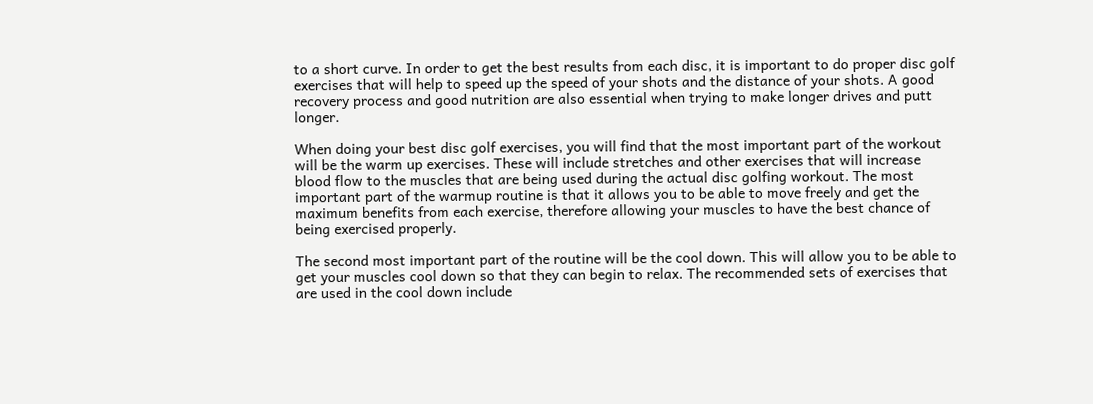to a short curve. In order to get the best results from each disc, it is important to do proper disc golf exercises that will help to speed up the speed of your shots and the distance of your shots. A good recovery process and good nutrition are also essential when trying to make longer drives and putt longer.

When doing your best disc golf exercises, you will find that the most important part of the workout will be the warm up exercises. These will include stretches and other exercises that will increase blood flow to the muscles that are being used during the actual disc golfing workout. The most important part of the warmup routine is that it allows you to be able to move freely and get the maximum benefits from each exercise, therefore allowing your muscles to have the best chance of being exercised properly.

The second most important part of the routine will be the cool down. This will allow you to be able to get your muscles cool down so that they can begin to relax. The recommended sets of exercises that are used in the cool down include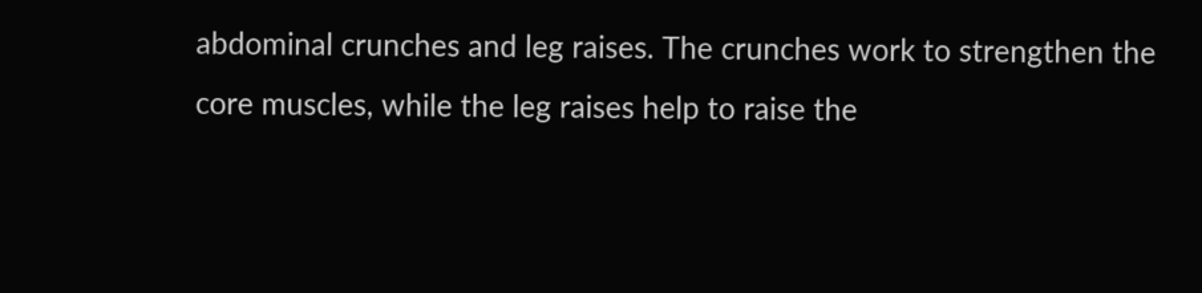abdominal crunches and leg raises. The crunches work to strengthen the core muscles, while the leg raises help to raise the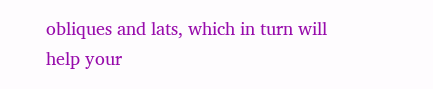obliques and lats, which in turn will help your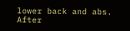lower back and abs. After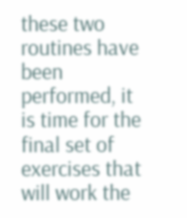these two routines have been performed, it is time for the final set of exercises that will work the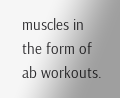muscles in the form of ab workouts.